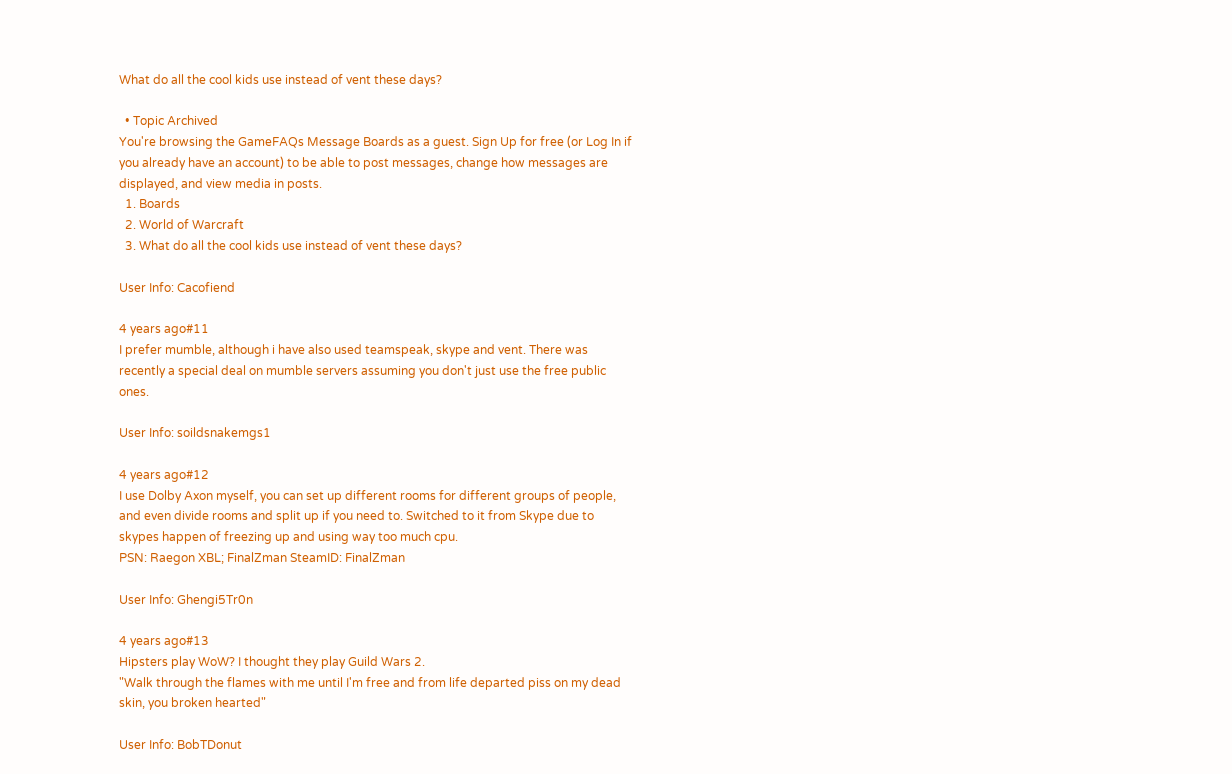What do all the cool kids use instead of vent these days?

  • Topic Archived
You're browsing the GameFAQs Message Boards as a guest. Sign Up for free (or Log In if you already have an account) to be able to post messages, change how messages are displayed, and view media in posts.
  1. Boards
  2. World of Warcraft
  3. What do all the cool kids use instead of vent these days?

User Info: Cacofiend

4 years ago#11
I prefer mumble, although i have also used teamspeak, skype and vent. There was recently a special deal on mumble servers assuming you don't just use the free public ones.

User Info: soildsnakemgs1

4 years ago#12
I use Dolby Axon myself, you can set up different rooms for different groups of people, and even divide rooms and split up if you need to. Switched to it from Skype due to skypes happen of freezing up and using way too much cpu.
PSN: Raegon XBL; FinalZman SteamID: FinalZman

User Info: Ghengi5Tr0n

4 years ago#13
Hipsters play WoW? I thought they play Guild Wars 2.
"Walk through the flames with me until I'm free and from life departed piss on my dead skin, you broken hearted"

User Info: BobTDonut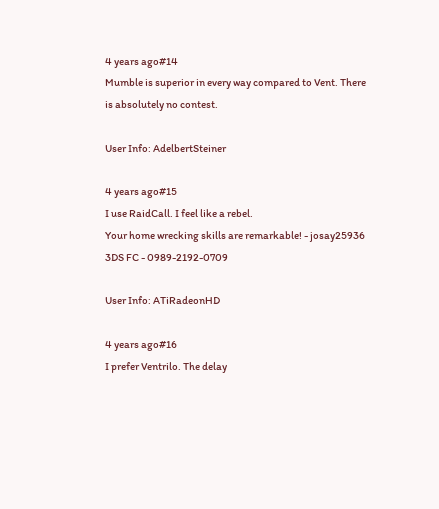4 years ago#14
Mumble is superior in every way compared to Vent. There is absolutely no contest.

User Info: AdelbertSteiner

4 years ago#15
I use RaidCall. I feel like a rebel.
Your home wrecking skills are remarkable! - josay25936
3DS FC - 0989-2192-0709

User Info: ATiRadeonHD

4 years ago#16
I prefer Ventrilo. The delay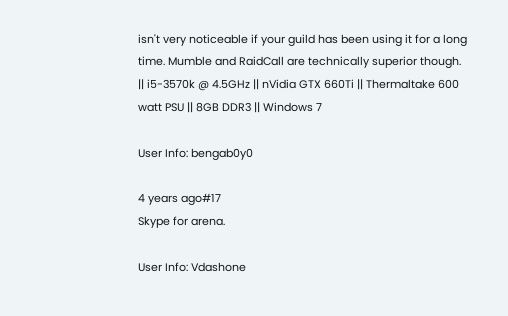isn't very noticeable if your guild has been using it for a long time. Mumble and RaidCall are technically superior though.
|| i5-3570k @ 4.5GHz || nVidia GTX 660Ti || Thermaltake 600 watt PSU || 8GB DDR3 || Windows 7

User Info: bengab0y0

4 years ago#17
Skype for arena.

User Info: Vdashone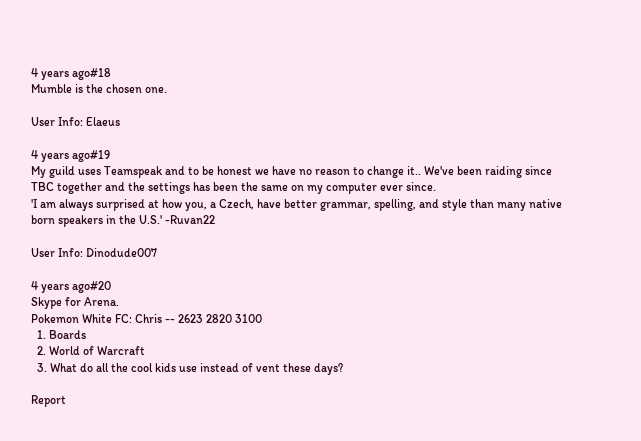4 years ago#18
Mumble is the chosen one.

User Info: Elaeus

4 years ago#19
My guild uses Teamspeak and to be honest we have no reason to change it.. We've been raiding since TBC together and the settings has been the same on my computer ever since.
'I am always surprised at how you, a Czech, have better grammar, spelling, and style than many native born speakers in the U.S.' -Ruvan22

User Info: Dinodude007

4 years ago#20
Skype for Arena.
Pokemon White FC: Chris -- 2623 2820 3100
  1. Boards
  2. World of Warcraft
  3. What do all the cool kids use instead of vent these days?

Report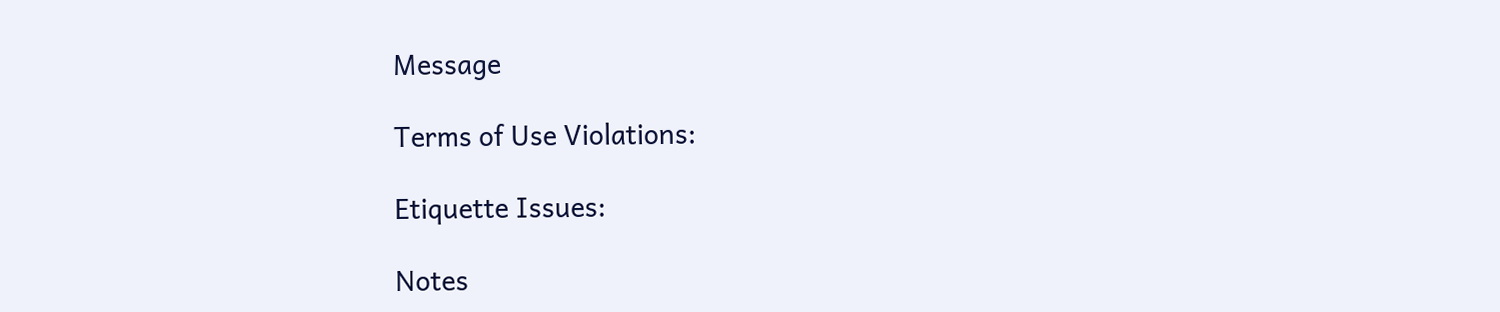Message

Terms of Use Violations:

Etiquette Issues:

Notes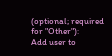(optional; required for "Other"):
Add user to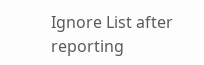Ignore List after reporting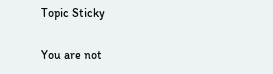Topic Sticky

You are not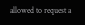allowed to request a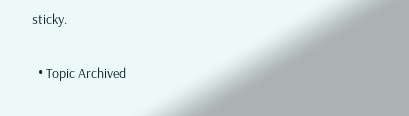sticky.

  • Topic Archived